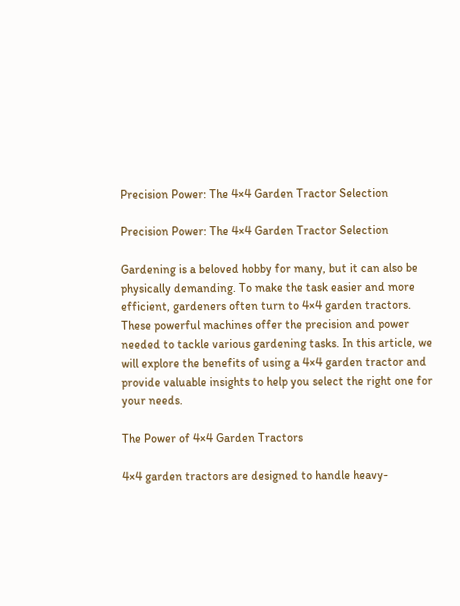Precision Power: The 4×4 Garden Tractor Selection

Precision Power: The 4×4 Garden Tractor Selection

Gardening is a beloved hobby for many, but it can also be physically demanding. To make the task easier and more efficient, gardeners often turn to 4×4 garden tractors. These powerful machines offer the precision and power needed to tackle various gardening tasks. In this article, we will explore the benefits of using a 4×4 garden tractor and provide valuable insights to help you select the right one for your needs.

The Power of 4×4 Garden Tractors

4×4 garden tractors are designed to handle heavy-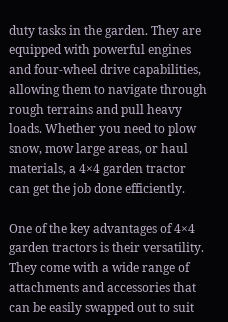duty tasks in the garden. They are equipped with powerful engines and four-wheel drive capabilities, allowing them to navigate through rough terrains and pull heavy loads. Whether you need to plow snow, mow large areas, or haul materials, a 4×4 garden tractor can get the job done efficiently.

One of the key advantages of 4×4 garden tractors is their versatility. They come with a wide range of attachments and accessories that can be easily swapped out to suit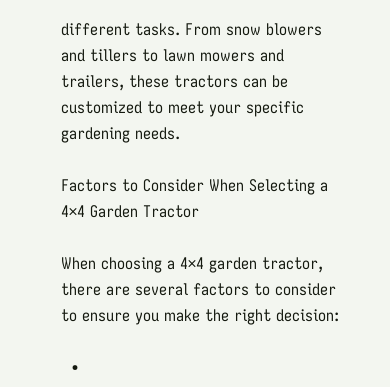different tasks. From snow blowers and tillers to lawn mowers and trailers, these tractors can be customized to meet your specific gardening needs.

Factors to Consider When Selecting a 4×4 Garden Tractor

When choosing a 4×4 garden tractor, there are several factors to consider to ensure you make the right decision:

  •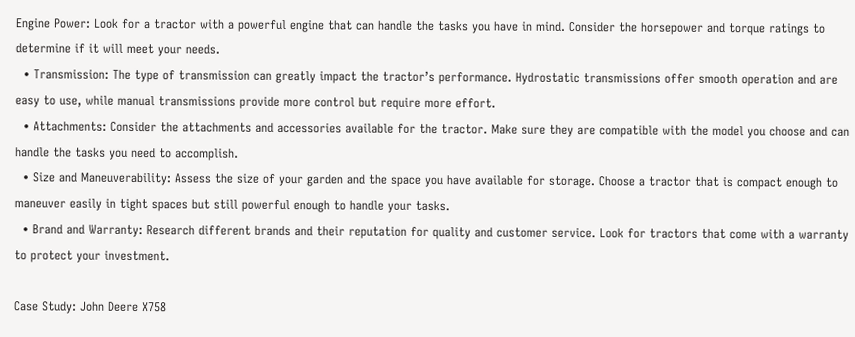Engine Power: Look for a tractor with a powerful engine that can handle the tasks you have in mind. Consider the horsepower and torque ratings to determine if it will meet your needs.
  • Transmission: The type of transmission can greatly impact the tractor’s performance. Hydrostatic transmissions offer smooth operation and are easy to use, while manual transmissions provide more control but require more effort.
  • Attachments: Consider the attachments and accessories available for the tractor. Make sure they are compatible with the model you choose and can handle the tasks you need to accomplish.
  • Size and Maneuverability: Assess the size of your garden and the space you have available for storage. Choose a tractor that is compact enough to maneuver easily in tight spaces but still powerful enough to handle your tasks.
  • Brand and Warranty: Research different brands and their reputation for quality and customer service. Look for tractors that come with a warranty to protect your investment.

Case Study: John Deere X758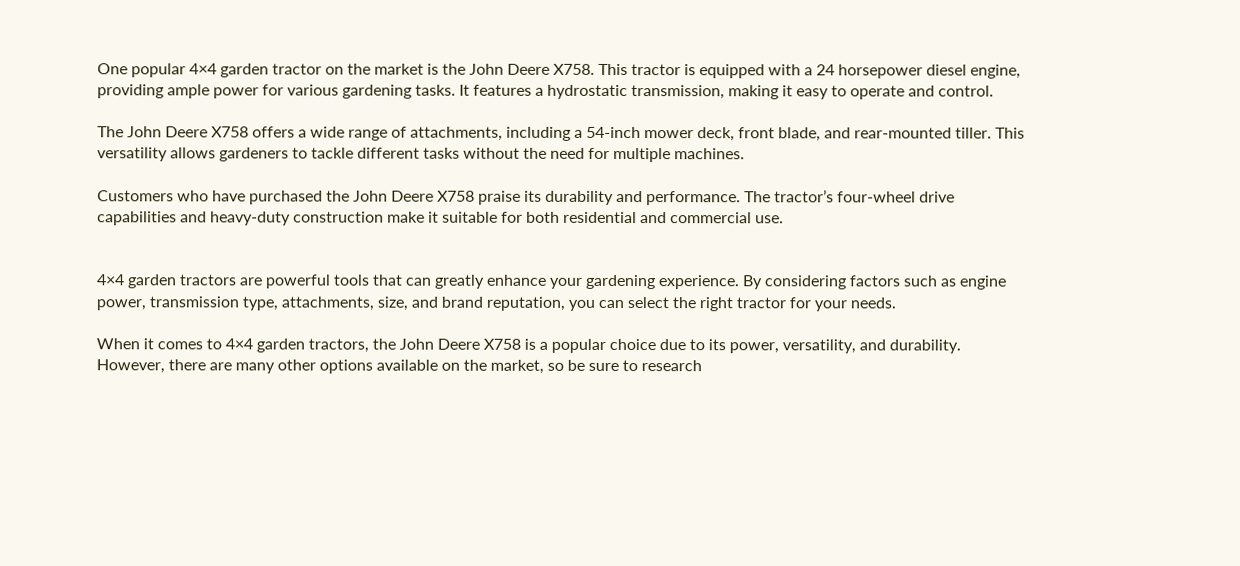One popular 4×4 garden tractor on the market is the John Deere X758. This tractor is equipped with a 24 horsepower diesel engine, providing ample power for various gardening tasks. It features a hydrostatic transmission, making it easy to operate and control.

The John Deere X758 offers a wide range of attachments, including a 54-inch mower deck, front blade, and rear-mounted tiller. This versatility allows gardeners to tackle different tasks without the need for multiple machines.

Customers who have purchased the John Deere X758 praise its durability and performance. The tractor’s four-wheel drive capabilities and heavy-duty construction make it suitable for both residential and commercial use.


4×4 garden tractors are powerful tools that can greatly enhance your gardening experience. By considering factors such as engine power, transmission type, attachments, size, and brand reputation, you can select the right tractor for your needs.

When it comes to 4×4 garden tractors, the John Deere X758 is a popular choice due to its power, versatility, and durability. However, there are many other options available on the market, so be sure to research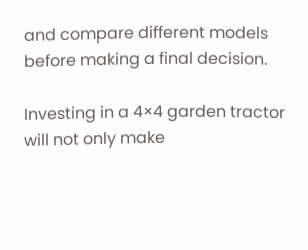and compare different models before making a final decision.

Investing in a 4×4 garden tractor will not only make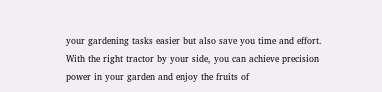your gardening tasks easier but also save you time and effort. With the right tractor by your side, you can achieve precision power in your garden and enjoy the fruits of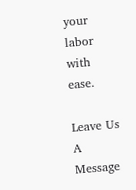your labor with ease.

Leave Us A Message